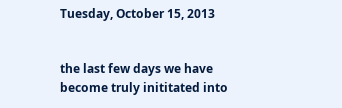Tuesday, October 15, 2013


the last few days we have become truly inititated into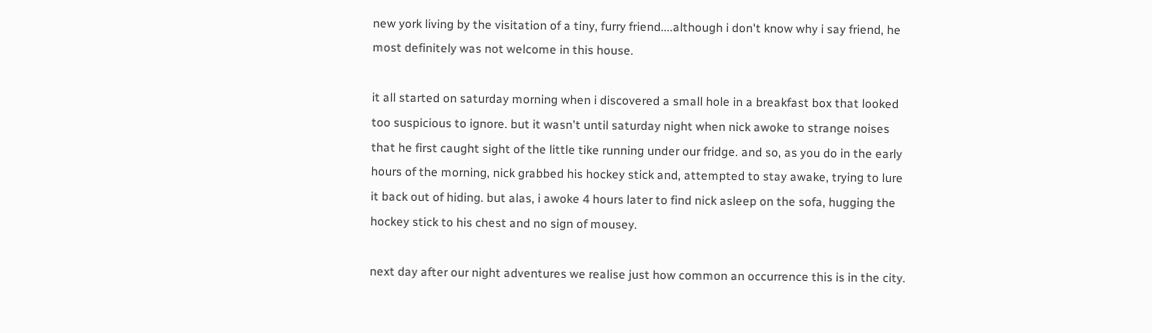new york living by the visitation of a tiny, furry friend....although i don't know why i say friend, he most definitely was not welcome in this house.

it all started on saturday morning when i discovered a small hole in a breakfast box that looked too suspicious to ignore. but it wasn't until saturday night when nick awoke to strange noises that he first caught sight of the little tike running under our fridge. and so, as you do in the early hours of the morning, nick grabbed his hockey stick and, attempted to stay awake, trying to lure it back out of hiding. but alas, i awoke 4 hours later to find nick asleep on the sofa, hugging the hockey stick to his chest and no sign of mousey.

next day after our night adventures we realise just how common an occurrence this is in the city.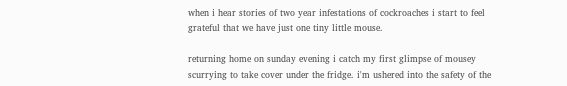when i hear stories of two year infestations of cockroaches i start to feel grateful that we have just one tiny little mouse.

returning home on sunday evening i catch my first glimpse of mousey scurrying to take cover under the fridge. i'm ushered into the safety of the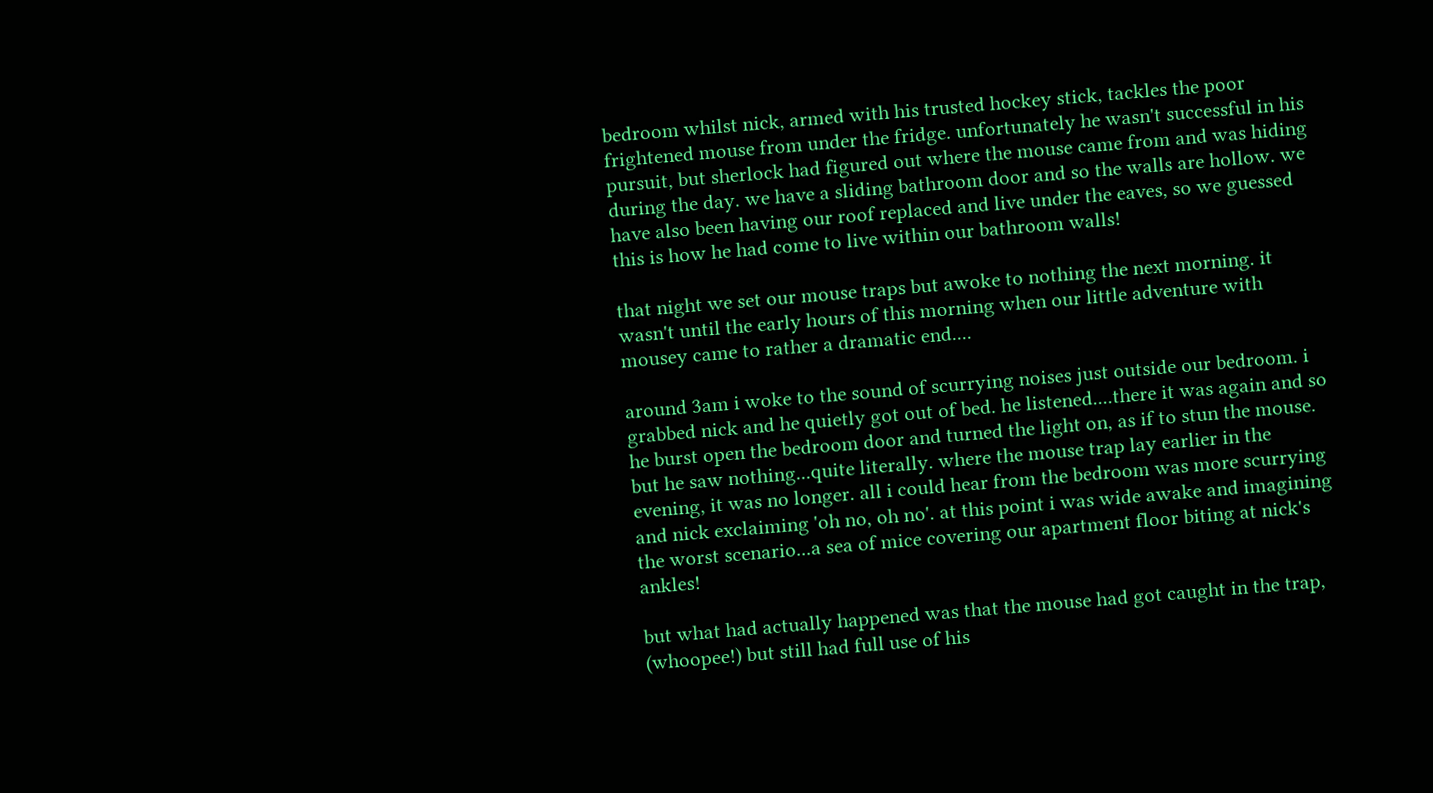bedroom whilst nick, armed with his trusted hockey stick, tackles the poor frightened mouse from under the fridge. unfortunately he wasn't successful in his pursuit, but sherlock had figured out where the mouse came from and was hiding during the day. we have a sliding bathroom door and so the walls are hollow. we have also been having our roof replaced and live under the eaves, so we guessed this is how he had come to live within our bathroom walls!

that night we set our mouse traps but awoke to nothing the next morning. it wasn't until the early hours of this morning when our little adventure with mousey came to rather a dramatic end....

around 3am i woke to the sound of scurrying noises just outside our bedroom. i grabbed nick and he quietly got out of bed. he listened....there it was again and so he burst open the bedroom door and turned the light on, as if to stun the mouse. but he saw nothing...quite literally. where the mouse trap lay earlier in the evening, it was no longer. all i could hear from the bedroom was more scurrying and nick exclaiming 'oh no, oh no'. at this point i was wide awake and imagining the worst scenario...a sea of mice covering our apartment floor biting at nick's ankles!

but what had actually happened was that the mouse had got caught in the trap, (whoopee!) but still had full use of his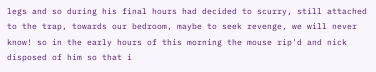legs and so during his final hours had decided to scurry, still attached to the trap, towards our bedroom, maybe to seek revenge, we will never know! so in the early hours of this morning the mouse rip'd and nick disposed of him so that i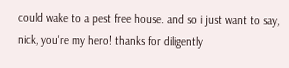could wake to a pest free house. and so i just want to say, nick, you're my hero! thanks for diligently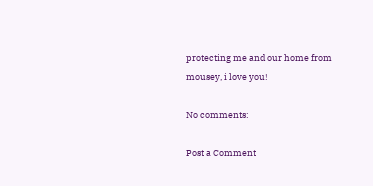protecting me and our home from mousey, i love you!

No comments:

Post a Comment